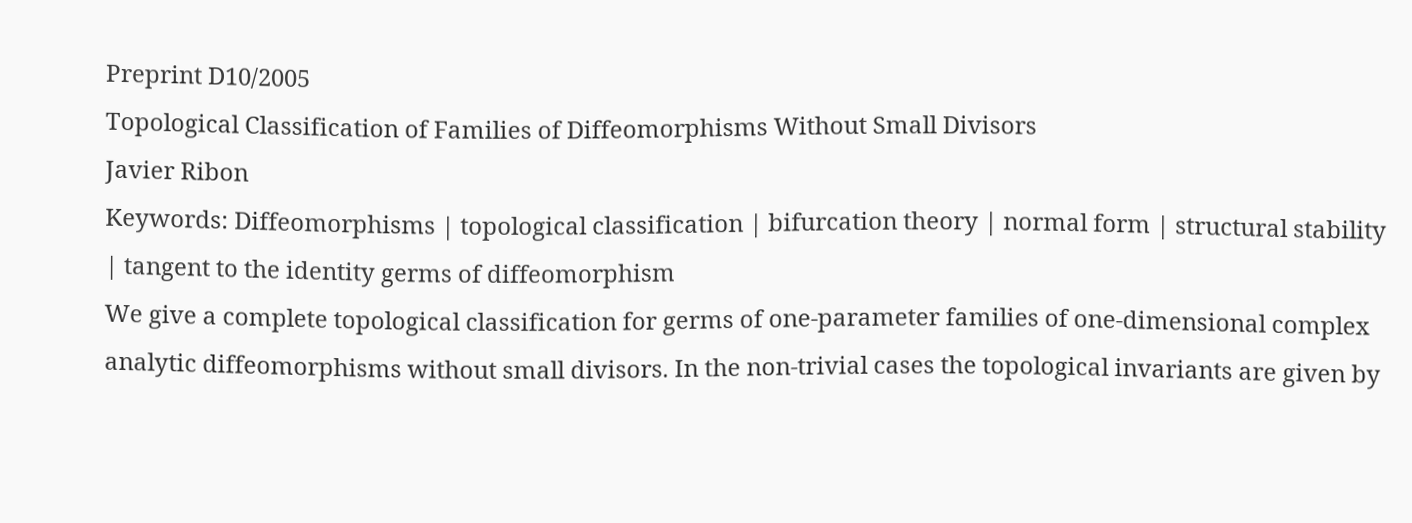Preprint D10/2005
Topological Classification of Families of Diffeomorphisms Without Small Divisors
Javier Ribon
Keywords: Diffeomorphisms | topological classification | bifurcation theory | normal form | structural stability | tangent to the identity germs of diffeomorphism
We give a complete topological classification for germs of one-parameter families of one-dimensional complex analytic diffeomorphisms without small divisors. In the non-trivial cases the topological invariants are given by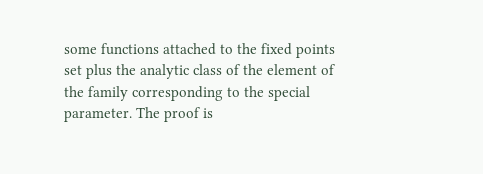some functions attached to the fixed points set plus the analytic class of the element of the family corresponding to the special parameter. The proof is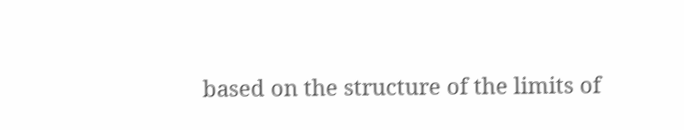based on the structure of the limits of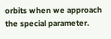orbits when we approach the special parameter.